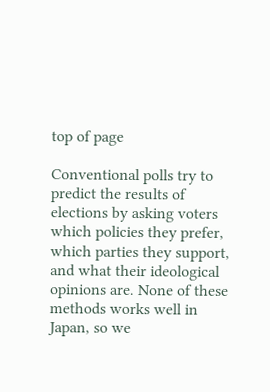top of page

Conventional polls try to predict the results of elections by asking voters which policies they prefer, which parties they support, and what their ideological opinions are. None of these methods works well in Japan, so we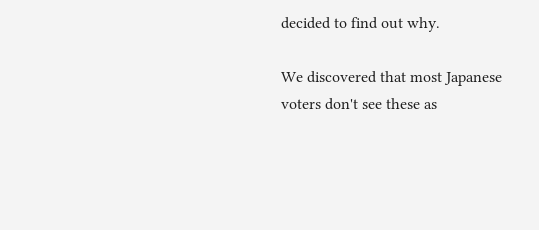decided to find out why.

We discovered that most Japanese voters don't see these as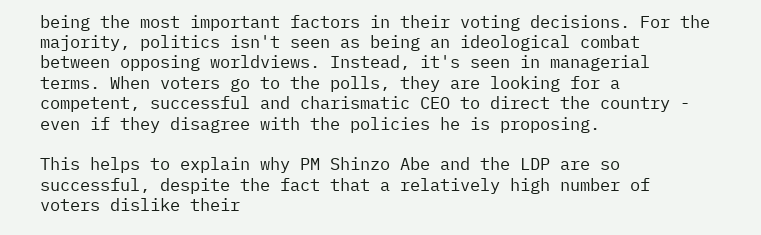being the most important factors in their voting decisions. For the majority, politics isn't seen as being an ideological combat between opposing worldviews. Instead, it's seen in managerial terms. When voters go to the polls, they are looking for a competent, successful and charismatic CEO to direct the country - even if they disagree with the policies he is proposing.

This helps to explain why PM Shinzo Abe and the LDP are so successful, despite the fact that a relatively high number of voters dislike their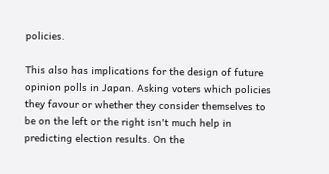policies.

This also has implications for the design of future opinion polls in Japan. Asking voters which policies they favour or whether they consider themselves to be on the left or the right isn't much help in predicting election results. On the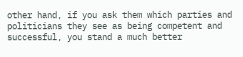other hand, if you ask them which parties and politicians they see as being competent and successful, you stand a much better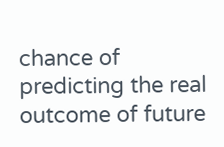chance of predicting the real outcome of future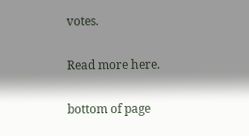votes.

Read more here.

bottom of page